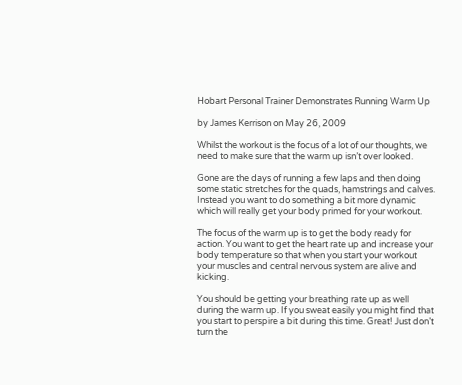Hobart Personal Trainer Demonstrates Running Warm Up

by James Kerrison on May 26, 2009

Whilst the workout is the focus of a lot of our thoughts, we need to make sure that the warm up isn’t over looked.

Gone are the days of running a few laps and then doing some static stretches for the quads, hamstrings and calves. Instead you want to do something a bit more dynamic which will really get your body primed for your workout.

The focus of the warm up is to get the body ready for action. You want to get the heart rate up and increase your body temperature so that when you start your workout your muscles and central nervous system are alive and kicking.

You should be getting your breathing rate up as well during the warm up. If you sweat easily you might find that you start to perspire a bit during this time. Great! Just don’t turn the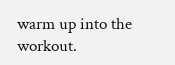warm up into the workout.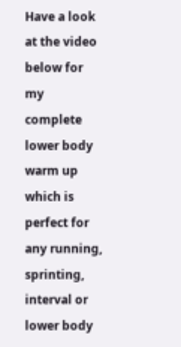Have a look at the video below for my complete lower body warm up which is perfect for any running, sprinting, interval or lower body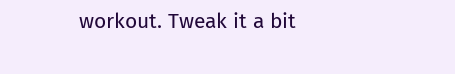workout. Tweak it a bit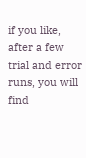if you like, after a few trial and error runs, you will find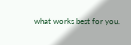what works best for you.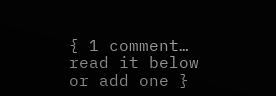{ 1 comment… read it below or add one }